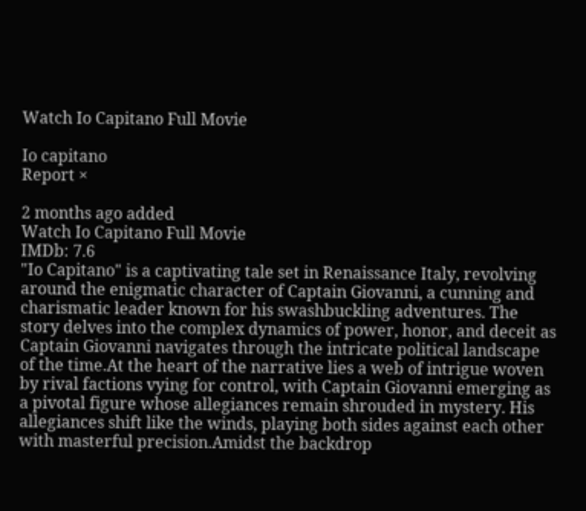Watch Io Capitano Full Movie

Io capitano
Report ×

2 months ago added
Watch Io Capitano Full Movie
IMDb: 7.6
"Io Capitano" is a captivating tale set in Renaissance Italy, revolving around the enigmatic character of Captain Giovanni, a cunning and charismatic leader known for his swashbuckling adventures. The story delves into the complex dynamics of power, honor, and deceit as Captain Giovanni navigates through the intricate political landscape of the time.At the heart of the narrative lies a web of intrigue woven by rival factions vying for control, with Captain Giovanni emerging as a pivotal figure whose allegiances remain shrouded in mystery. His allegiances shift like the winds, playing both sides against each other with masterful precision.Amidst the backdrop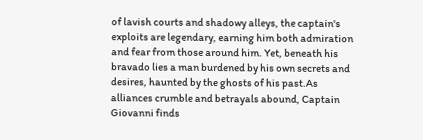of lavish courts and shadowy alleys, the captain's exploits are legendary, earning him both admiration and fear from those around him. Yet, beneath his bravado lies a man burdened by his own secrets and desires, haunted by the ghosts of his past.As alliances crumble and betrayals abound, Captain Giovanni finds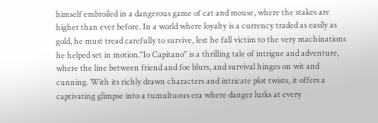himself embroiled in a dangerous game of cat and mouse, where the stakes are higher than ever before. In a world where loyalty is a currency traded as easily as gold, he must tread carefully to survive, lest he fall victim to the very machinations he helped set in motion."Io Capitano" is a thrilling tale of intrigue and adventure, where the line between friend and foe blurs, and survival hinges on wit and cunning. With its richly drawn characters and intricate plot twists, it offers a captivating glimpse into a tumultuous era where danger lurks at every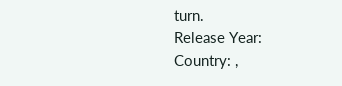turn.
Release Year:
Country: ,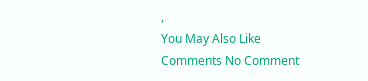,
You May Also Like
Comments No Comment